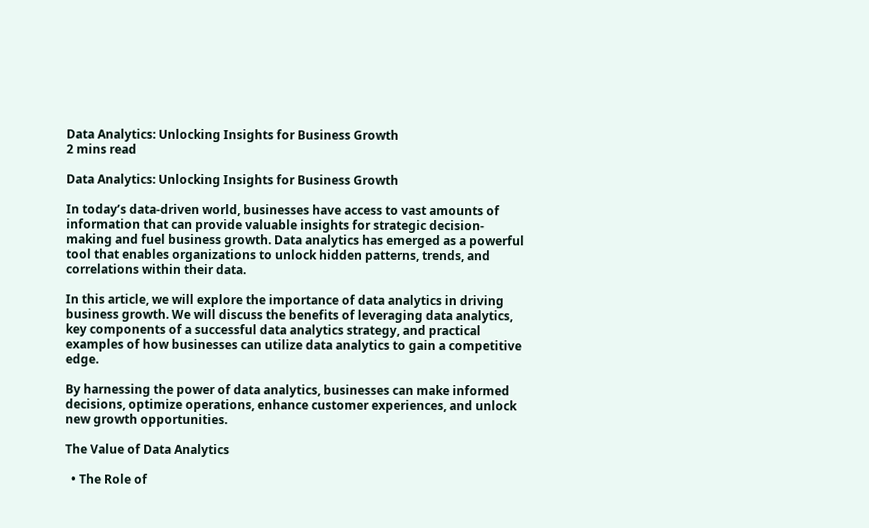Data Analytics: Unlocking Insights for Business Growth
2 mins read

Data Analytics: Unlocking Insights for Business Growth

In today’s data-driven world, businesses have access to vast amounts of information that can provide valuable insights for strategic decision-making and fuel business growth. Data analytics has emerged as a powerful tool that enables organizations to unlock hidden patterns, trends, and correlations within their data.

In this article, we will explore the importance of data analytics in driving business growth. We will discuss the benefits of leveraging data analytics, key components of a successful data analytics strategy, and practical examples of how businesses can utilize data analytics to gain a competitive edge.

By harnessing the power of data analytics, businesses can make informed decisions, optimize operations, enhance customer experiences, and unlock new growth opportunities.

The Value of Data Analytics

  • The Role of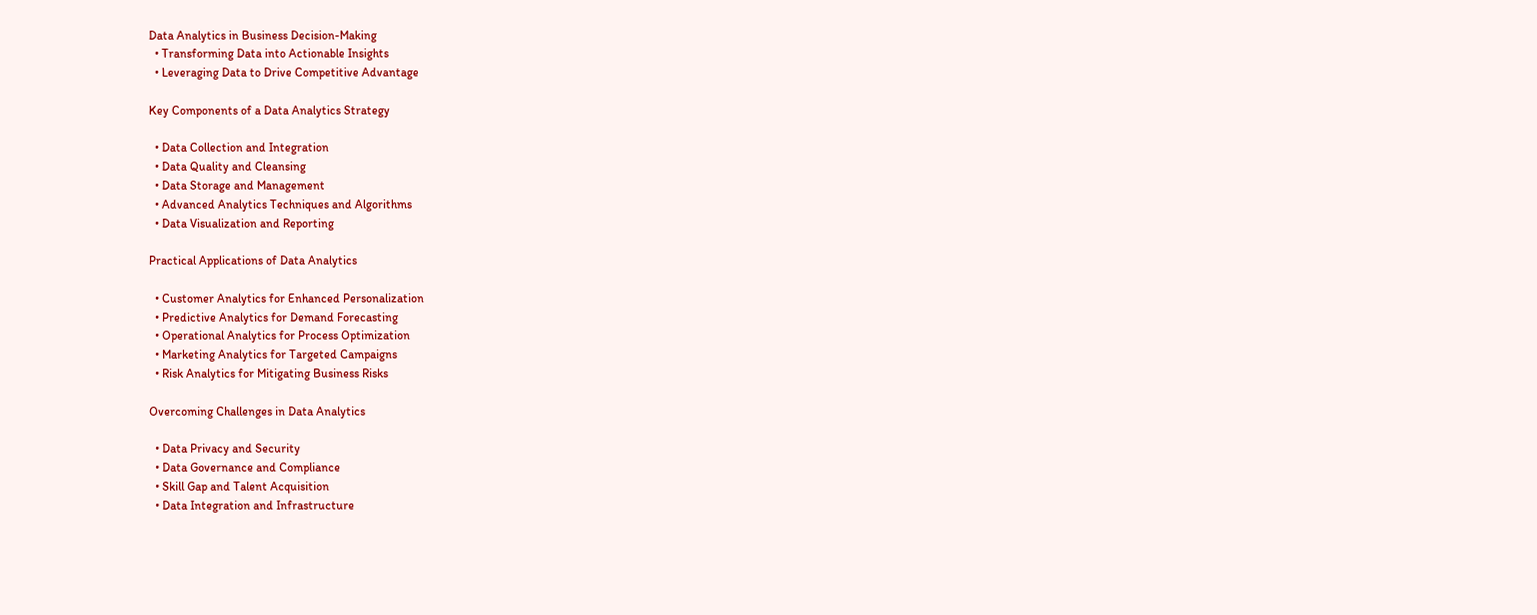Data Analytics in Business Decision-Making
  • Transforming Data into Actionable Insights
  • Leveraging Data to Drive Competitive Advantage

Key Components of a Data Analytics Strategy

  • Data Collection and Integration
  • Data Quality and Cleansing
  • Data Storage and Management
  • Advanced Analytics Techniques and Algorithms
  • Data Visualization and Reporting

Practical Applications of Data Analytics

  • Customer Analytics for Enhanced Personalization
  • Predictive Analytics for Demand Forecasting
  • Operational Analytics for Process Optimization
  • Marketing Analytics for Targeted Campaigns
  • Risk Analytics for Mitigating Business Risks

Overcoming Challenges in Data Analytics

  • Data Privacy and Security
  • Data Governance and Compliance
  • Skill Gap and Talent Acquisition
  • Data Integration and Infrastructure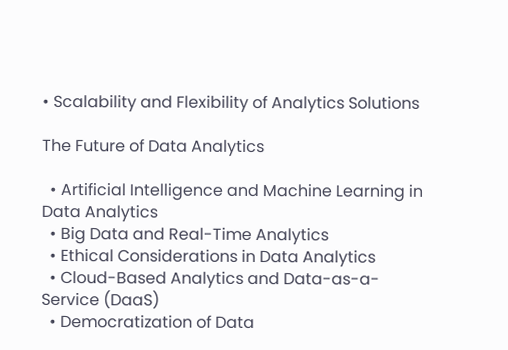• Scalability and Flexibility of Analytics Solutions

The Future of Data Analytics

  • Artificial Intelligence and Machine Learning in Data Analytics
  • Big Data and Real-Time Analytics
  • Ethical Considerations in Data Analytics
  • Cloud-Based Analytics and Data-as-a-Service (DaaS)
  • Democratization of Data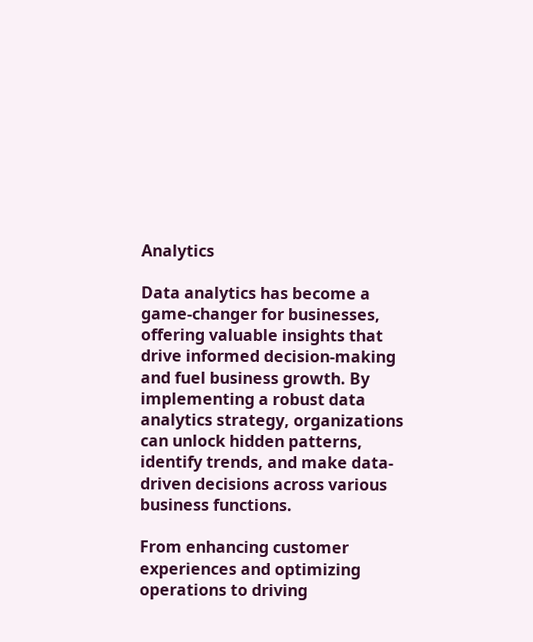Analytics

Data analytics has become a game-changer for businesses, offering valuable insights that drive informed decision-making and fuel business growth. By implementing a robust data analytics strategy, organizations can unlock hidden patterns, identify trends, and make data-driven decisions across various business functions.

From enhancing customer experiences and optimizing operations to driving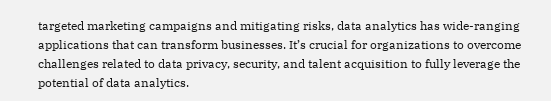targeted marketing campaigns and mitigating risks, data analytics has wide-ranging applications that can transform businesses. It’s crucial for organizations to overcome challenges related to data privacy, security, and talent acquisition to fully leverage the potential of data analytics.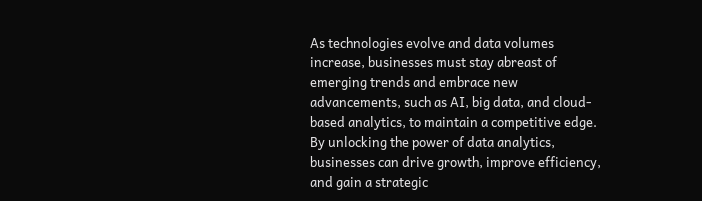As technologies evolve and data volumes increase, businesses must stay abreast of emerging trends and embrace new advancements, such as AI, big data, and cloud-based analytics, to maintain a competitive edge. By unlocking the power of data analytics, businesses can drive growth, improve efficiency, and gain a strategic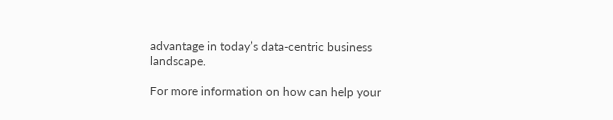advantage in today’s data-centric business landscape.

For more information on how can help your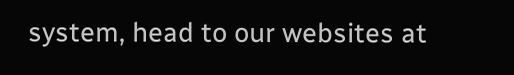system, head to our websites at